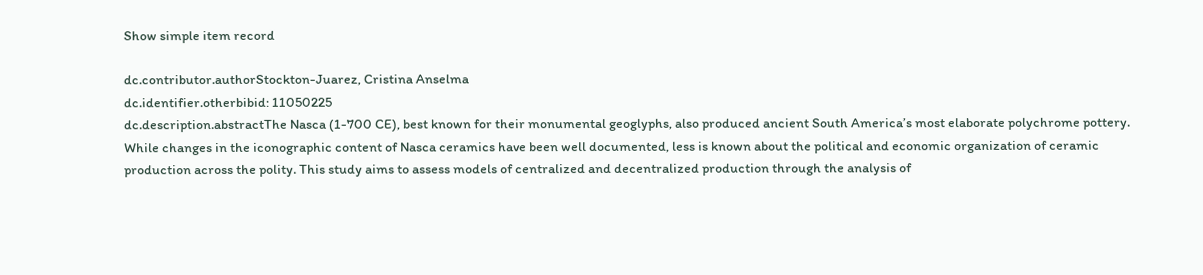Show simple item record

dc.contributor.authorStockton-Juarez, Cristina Anselma
dc.identifier.otherbibid: 11050225
dc.description.abstractThe Nasca (1-700 CE), best known for their monumental geoglyphs, also produced ancient South America’s most elaborate polychrome pottery. While changes in the iconographic content of Nasca ceramics have been well documented, less is known about the political and economic organization of ceramic production across the polity. This study aims to assess models of centralized and decentralized production through the analysis of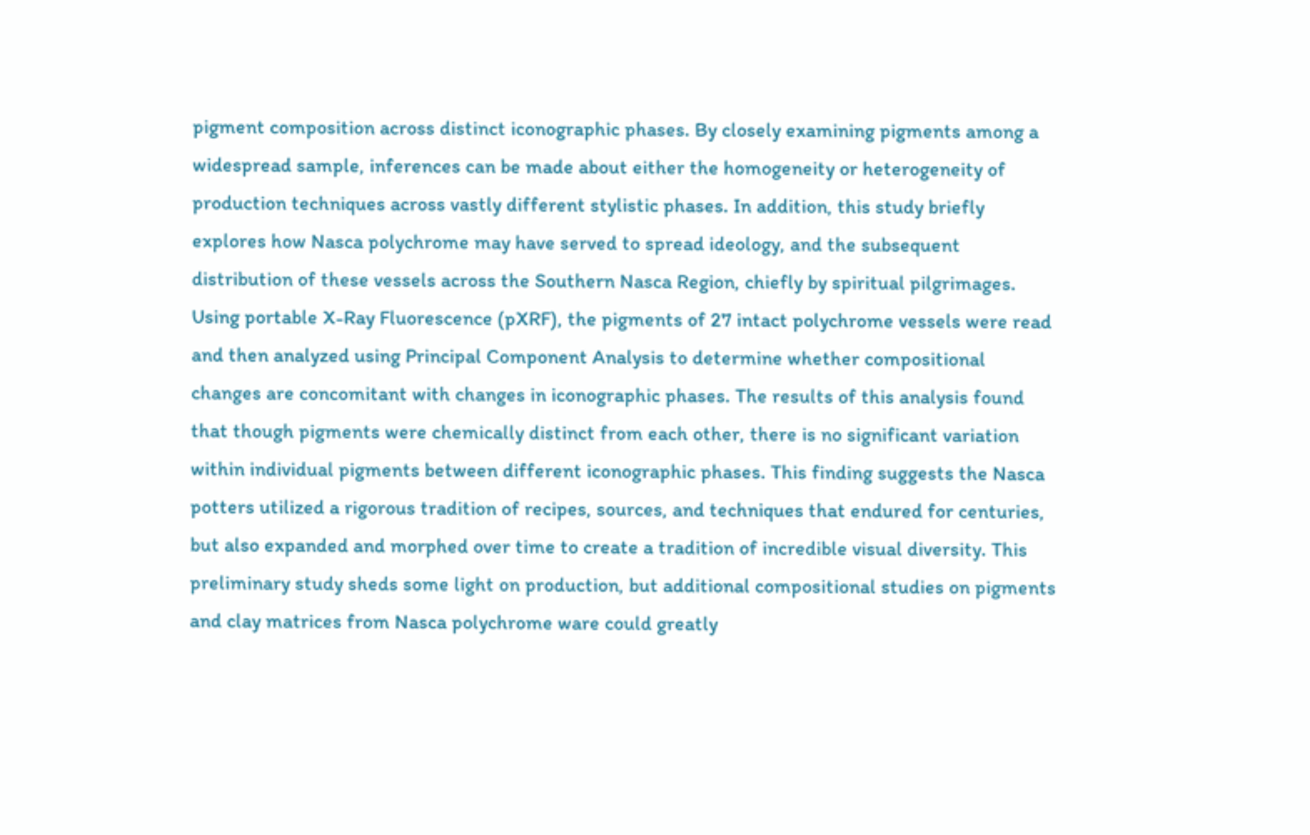pigment composition across distinct iconographic phases. By closely examining pigments among a widespread sample, inferences can be made about either the homogeneity or heterogeneity of production techniques across vastly different stylistic phases. In addition, this study briefly explores how Nasca polychrome may have served to spread ideology, and the subsequent distribution of these vessels across the Southern Nasca Region, chiefly by spiritual pilgrimages. Using portable X-Ray Fluorescence (pXRF), the pigments of 27 intact polychrome vessels were read and then analyzed using Principal Component Analysis to determine whether compositional changes are concomitant with changes in iconographic phases. The results of this analysis found that though pigments were chemically distinct from each other, there is no significant variation within individual pigments between different iconographic phases. This finding suggests the Nasca potters utilized a rigorous tradition of recipes, sources, and techniques that endured for centuries, but also expanded and morphed over time to create a tradition of incredible visual diversity. This preliminary study sheds some light on production, but additional compositional studies on pigments and clay matrices from Nasca polychrome ware could greatly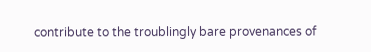contribute to the troublingly bare provenances of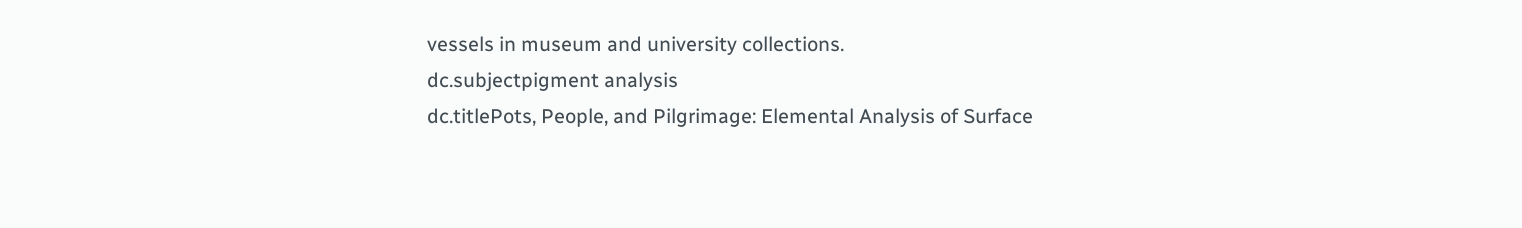vessels in museum and university collections.
dc.subjectpigment analysis
dc.titlePots, People, and Pilgrimage: Elemental Analysis of Surface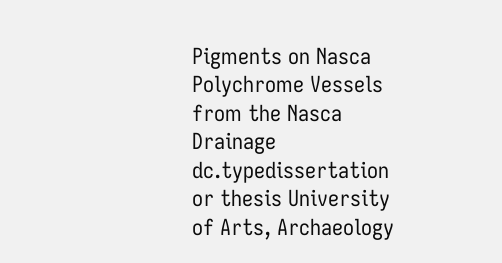Pigments on Nasca Polychrome Vessels from the Nasca Drainage
dc.typedissertation or thesis University of Arts, Archaeology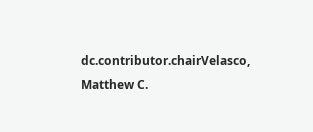dc.contributor.chairVelasco, Matthew C.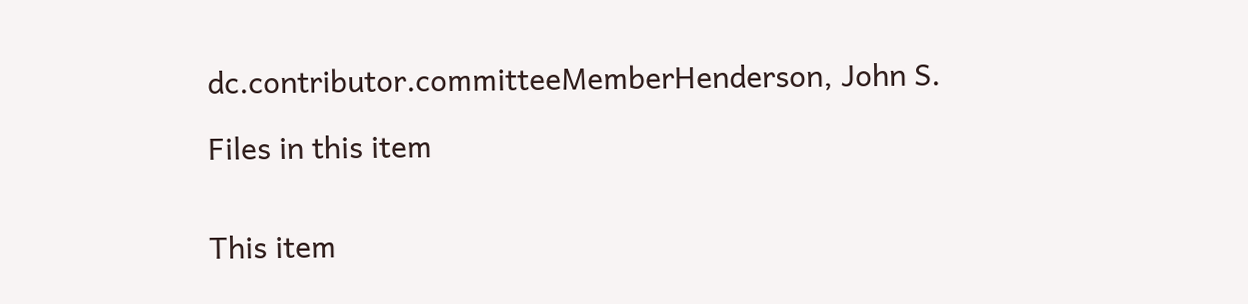dc.contributor.committeeMemberHenderson, John S.

Files in this item


This item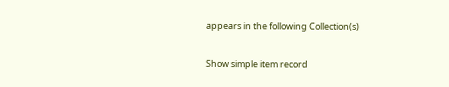appears in the following Collection(s)

Show simple item record